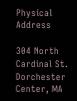Physical Address

304 North Cardinal St.
Dorchester Center, MA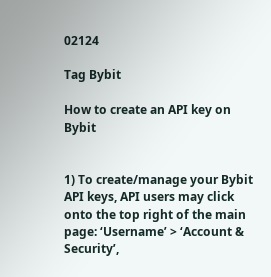02124

Tag Bybit

How to create an API key on Bybit


1) To create/manage your Bybit API keys, API users may click onto the top right of the main page: ‘Username’ > ‘Account & Security’,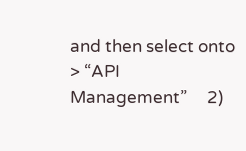and then select onto > “API Management”     2)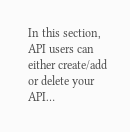In this section, API users can either create/add or delete your API…